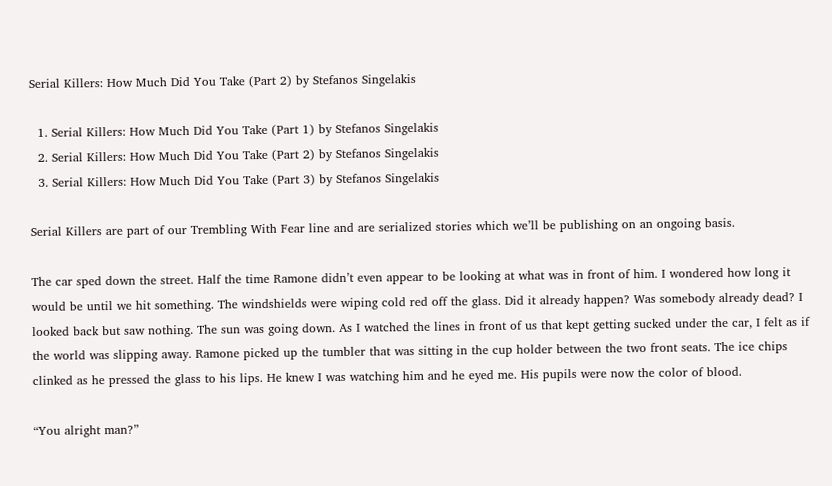Serial Killers: How Much Did You Take (Part 2) by Stefanos Singelakis

  1. Serial Killers: How Much Did You Take (Part 1) by Stefanos Singelakis
  2. Serial Killers: How Much Did You Take (Part 2) by Stefanos Singelakis
  3. Serial Killers: How Much Did You Take (Part 3) by Stefanos Singelakis

Serial Killers are part of our Trembling With Fear line and are serialized stories which we’ll be publishing on an ongoing basis.

The car sped down the street. Half the time Ramone didn’t even appear to be looking at what was in front of him. I wondered how long it would be until we hit something. The windshields were wiping cold red off the glass. Did it already happen? Was somebody already dead? I looked back but saw nothing. The sun was going down. As I watched the lines in front of us that kept getting sucked under the car, I felt as if the world was slipping away. Ramone picked up the tumbler that was sitting in the cup holder between the two front seats. The ice chips clinked as he pressed the glass to his lips. He knew I was watching him and he eyed me. His pupils were now the color of blood.

“You alright man?”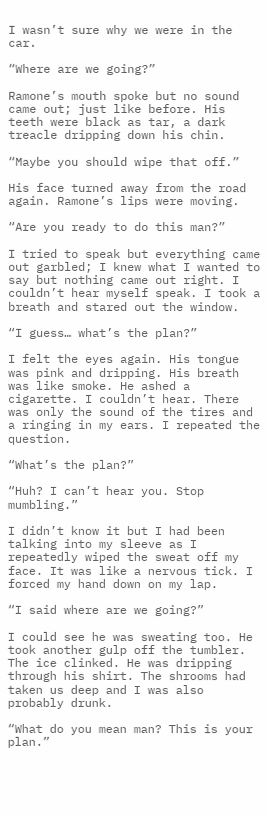I wasn’t sure why we were in the car.

“Where are we going?”

Ramone’s mouth spoke but no sound came out; just like before. His teeth were black as tar, a dark treacle dripping down his chin.

“Maybe you should wipe that off.”

His face turned away from the road again. Ramone’s lips were moving.

“Are you ready to do this man?”

I tried to speak but everything came out garbled; I knew what I wanted to say but nothing came out right. I couldn’t hear myself speak. I took a breath and stared out the window.

“I guess… what’s the plan?”

I felt the eyes again. His tongue was pink and dripping. His breath was like smoke. He ashed a cigarette. I couldn’t hear. There was only the sound of the tires and a ringing in my ears. I repeated the question.

“What’s the plan?”

“Huh? I can’t hear you. Stop mumbling.”

I didn’t know it but I had been talking into my sleeve as I repeatedly wiped the sweat off my face. It was like a nervous tick. I forced my hand down on my lap.

“I said where are we going?”

I could see he was sweating too. He took another gulp off the tumbler. The ice clinked. He was dripping through his shirt. The shrooms had taken us deep and I was also probably drunk.

“What do you mean man? This is your plan.”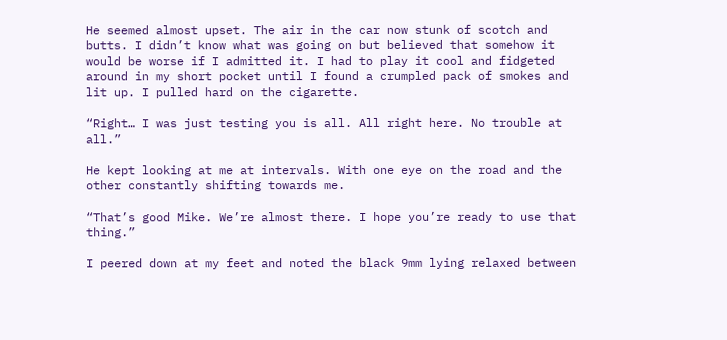He seemed almost upset. The air in the car now stunk of scotch and butts. I didn’t know what was going on but believed that somehow it would be worse if I admitted it. I had to play it cool and fidgeted around in my short pocket until I found a crumpled pack of smokes and lit up. I pulled hard on the cigarette.

“Right… I was just testing you is all. All right here. No trouble at all.”

He kept looking at me at intervals. With one eye on the road and the other constantly shifting towards me.

“That’s good Mike. We’re almost there. I hope you’re ready to use that thing.”

I peered down at my feet and noted the black 9mm lying relaxed between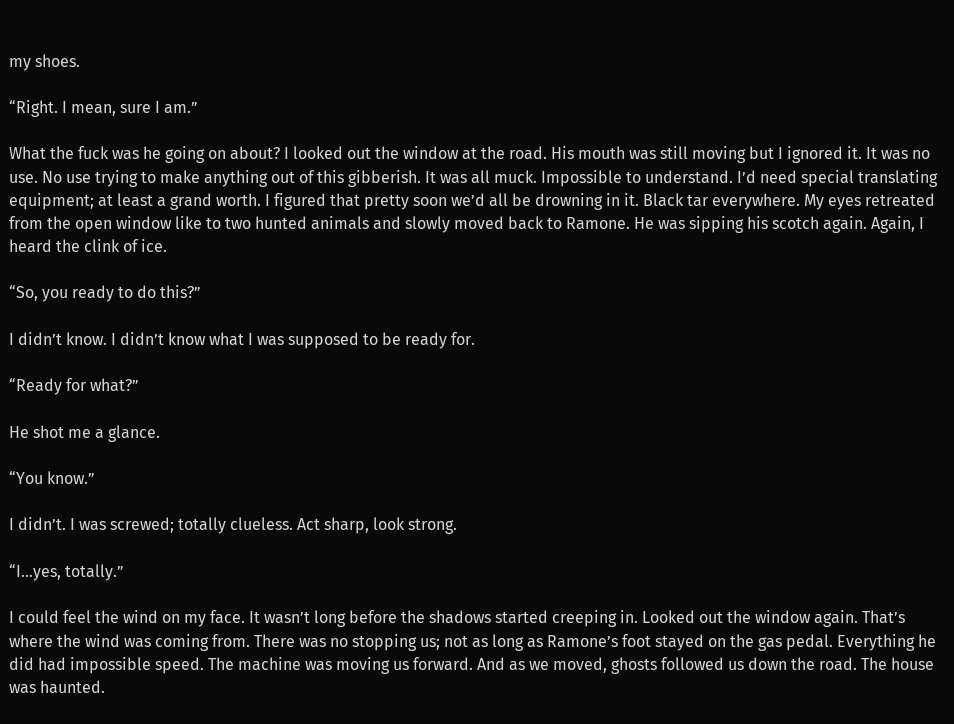my shoes.

“Right. I mean, sure I am.”

What the fuck was he going on about? I looked out the window at the road. His mouth was still moving but I ignored it. It was no use. No use trying to make anything out of this gibberish. It was all muck. Impossible to understand. I’d need special translating equipment; at least a grand worth. I figured that pretty soon we’d all be drowning in it. Black tar everywhere. My eyes retreated from the open window like to two hunted animals and slowly moved back to Ramone. He was sipping his scotch again. Again, I heard the clink of ice.

“So, you ready to do this?”

I didn’t know. I didn’t know what I was supposed to be ready for.

“Ready for what?”

He shot me a glance.

“You know.”

I didn’t. I was screwed; totally clueless. Act sharp, look strong.

“I…yes, totally.”

I could feel the wind on my face. It wasn’t long before the shadows started creeping in. Looked out the window again. That’s where the wind was coming from. There was no stopping us; not as long as Ramone’s foot stayed on the gas pedal. Everything he did had impossible speed. The machine was moving us forward. And as we moved, ghosts followed us down the road. The house was haunted.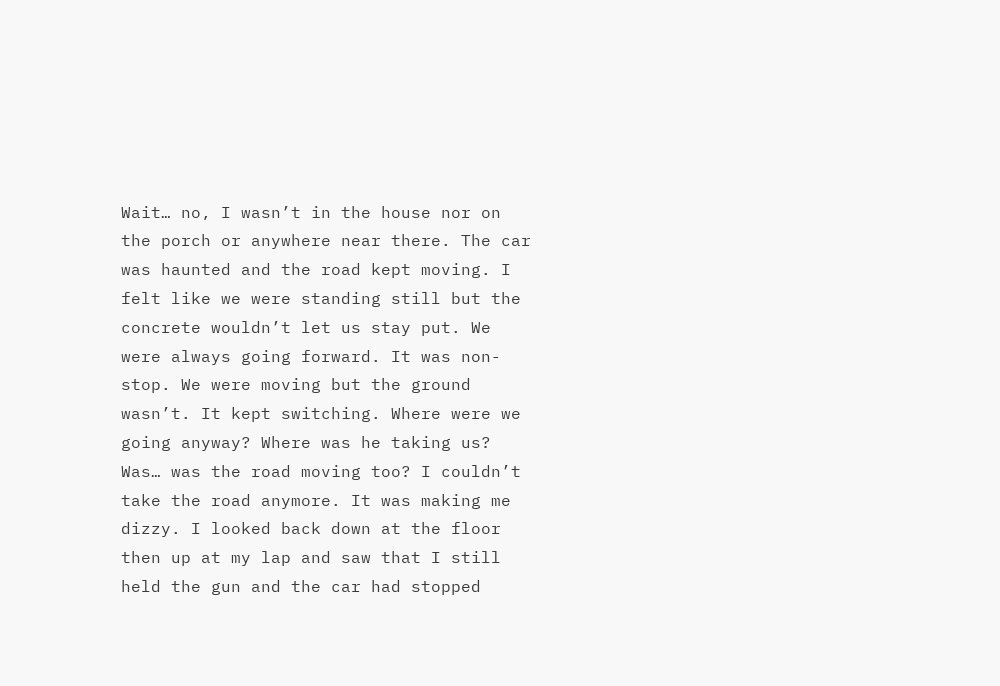Wait… no, I wasn’t in the house nor on the porch or anywhere near there. The car was haunted and the road kept moving. I felt like we were standing still but the concrete wouldn’t let us stay put. We were always going forward. It was non-stop. We were moving but the ground wasn’t. It kept switching. Where were we going anyway? Where was he taking us? Was… was the road moving too? I couldn’t take the road anymore. It was making me dizzy. I looked back down at the floor then up at my lap and saw that I still held the gun and the car had stopped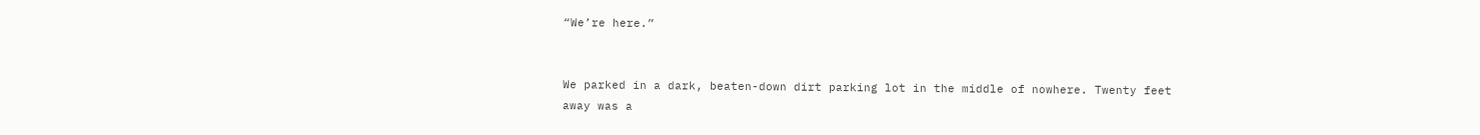“We’re here.”


We parked in a dark, beaten-down dirt parking lot in the middle of nowhere. Twenty feet away was a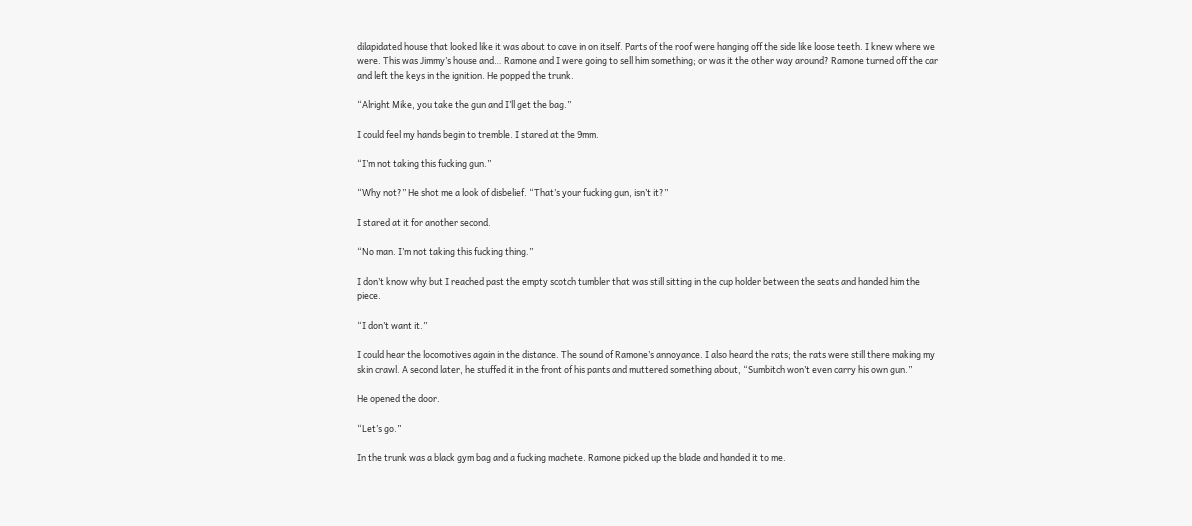dilapidated house that looked like it was about to cave in on itself. Parts of the roof were hanging off the side like loose teeth. I knew where we were. This was Jimmy’s house and… Ramone and I were going to sell him something; or was it the other way around? Ramone turned off the car and left the keys in the ignition. He popped the trunk.

“Alright Mike, you take the gun and I’ll get the bag.”

I could feel my hands begin to tremble. I stared at the 9mm.

“I’m not taking this fucking gun.”

“Why not?” He shot me a look of disbelief. “That’s your fucking gun, isn’t it?”

I stared at it for another second.

“No man. I’m not taking this fucking thing.”

I don’t know why but I reached past the empty scotch tumbler that was still sitting in the cup holder between the seats and handed him the piece.

“I don’t want it.”

I could hear the locomotives again in the distance. The sound of Ramone’s annoyance. I also heard the rats; the rats were still there making my skin crawl. A second later, he stuffed it in the front of his pants and muttered something about, “Sumbitch won’t even carry his own gun.”

He opened the door.

“Let’s go.”

In the trunk was a black gym bag and a fucking machete. Ramone picked up the blade and handed it to me.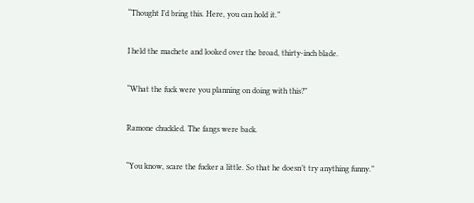“Thought I’d bring this. Here, you can hold it.”

I held the machete and looked over the broad, thirty-inch blade.

“What the fuck were you planning on doing with this?”

Ramone chuckled. The fangs were back.

“You know, scare the fucker a little. So that he doesn’t try anything funny.”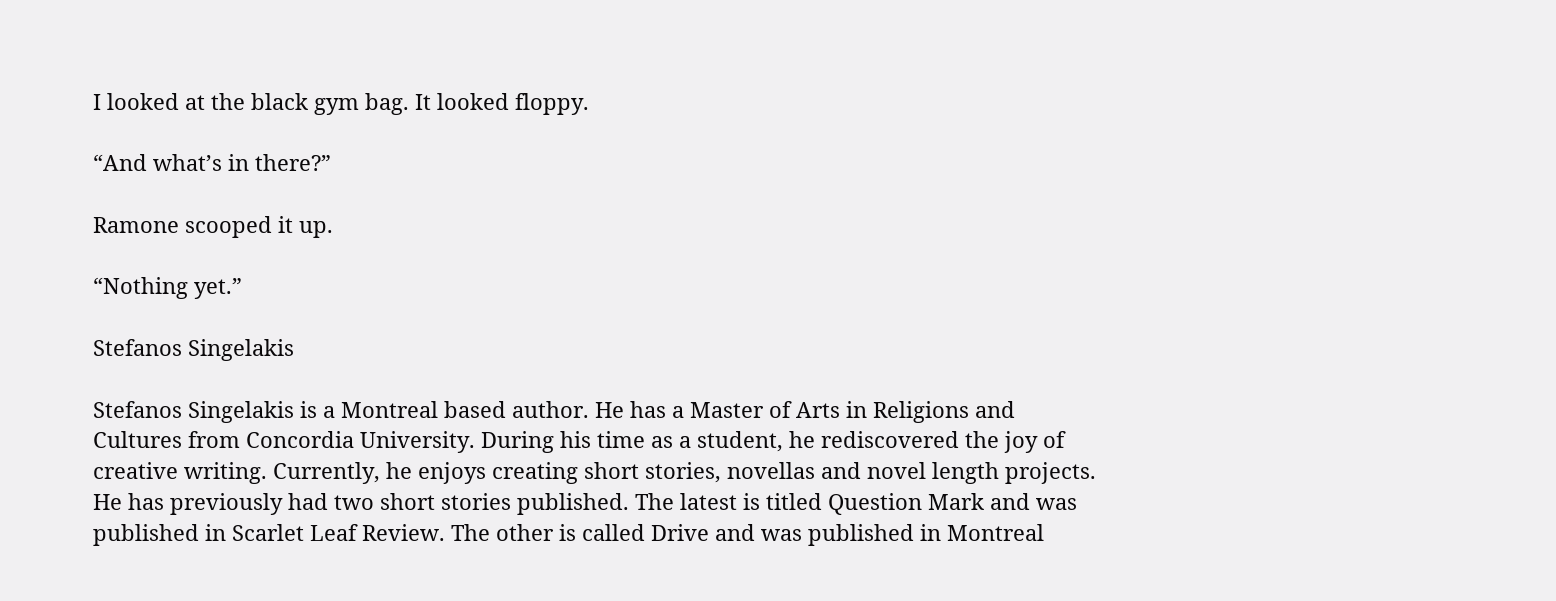I looked at the black gym bag. It looked floppy.

“And what’s in there?”

Ramone scooped it up.

“Nothing yet.”

Stefanos Singelakis

Stefanos Singelakis is a Montreal based author. He has a Master of Arts in Religions and Cultures from Concordia University. During his time as a student, he rediscovered the joy of creative writing. Currently, he enjoys creating short stories, novellas and novel length projects. He has previously had two short stories published. The latest is titled Question Mark and was published in Scarlet Leaf Review. The other is called Drive and was published in Montreal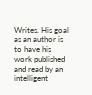Writes. His goal as an author is to have his work published and read by an intelligent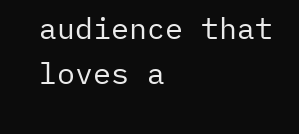audience that loves a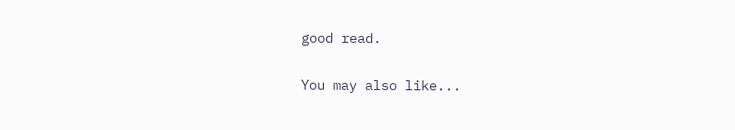good read.

You may also like...